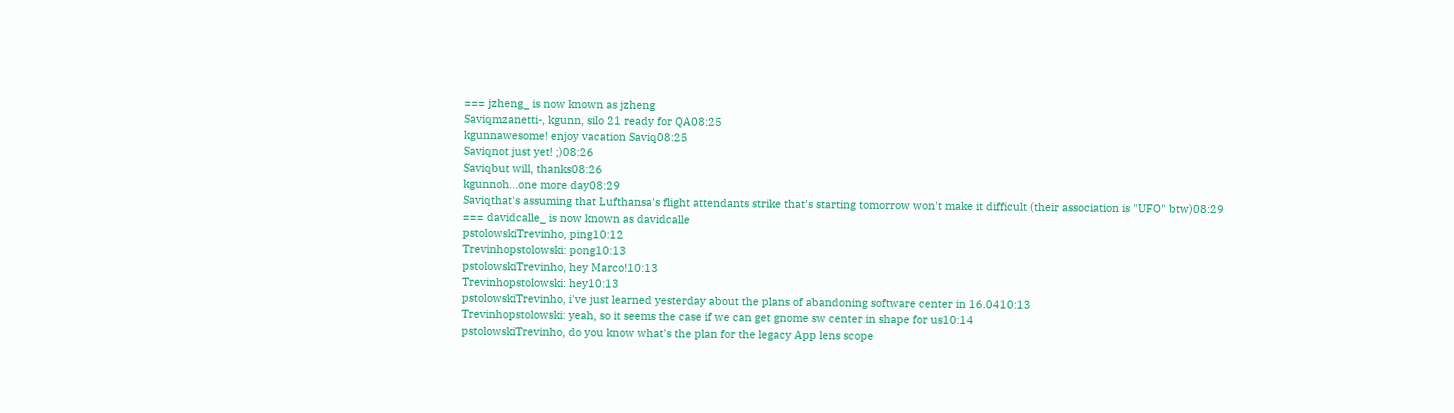=== jzheng_ is now known as jzheng
Saviqmzanetti-, kgunn, silo 21 ready for QA08:25
kgunnawesome! enjoy vacation Saviq08:25
Saviqnot just yet! ;)08:26
Saviqbut will, thanks08:26
kgunnoh...one more day08:29
Saviqthat's assuming that Lufthansa's flight attendants strike that's starting tomorrow won't make it difficult (their association is "UFO" btw)08:29
=== davidcalle_ is now known as davidcalle
pstolowskiTrevinho, ping10:12
Trevinhopstolowski: pong10:13
pstolowskiTrevinho, hey Marco!10:13
Trevinhopstolowski: hey10:13
pstolowskiTrevinho, i've just learned yesterday about the plans of abandoning software center in 16.0410:13
Trevinhopstolowski: yeah, so it seems the case if we can get gnome sw center in shape for us10:14
pstolowskiTrevinho, do you know what's the plan for the legacy App lens scope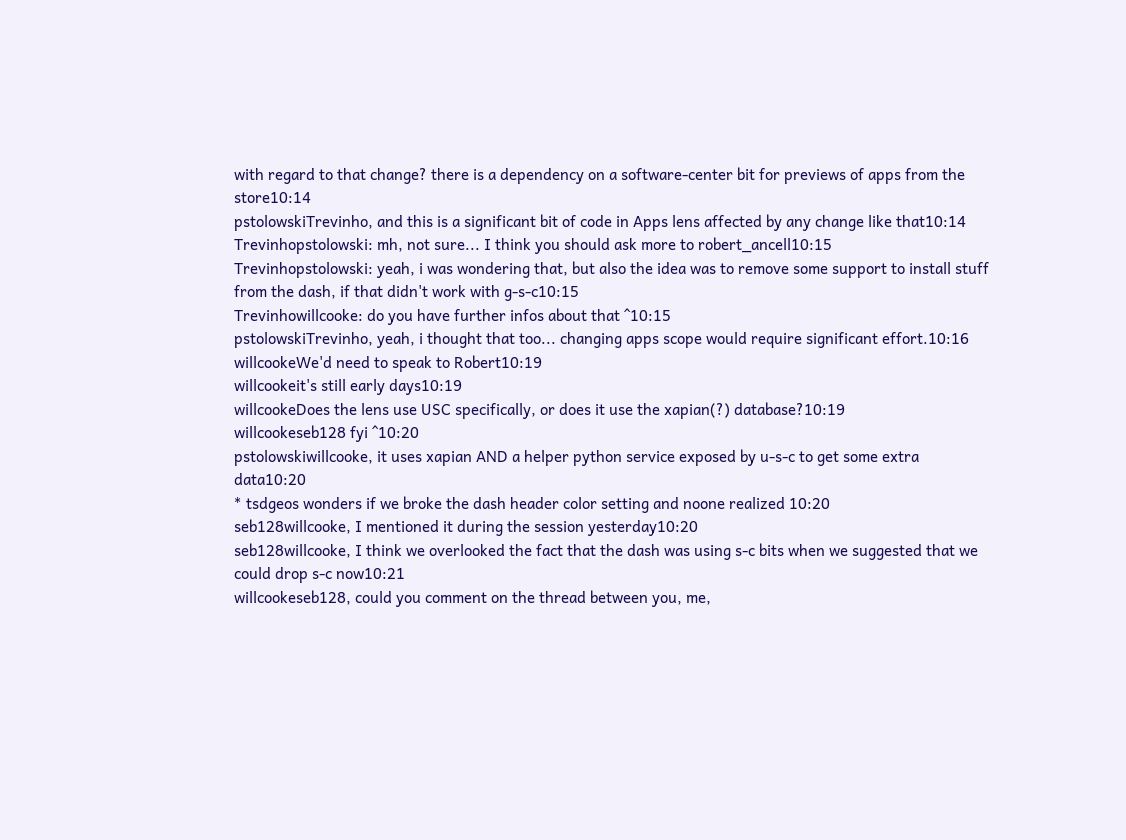with regard to that change? there is a dependency on a software-center bit for previews of apps from the store10:14
pstolowskiTrevinho, and this is a significant bit of code in Apps lens affected by any change like that10:14
Trevinhopstolowski: mh, not sure... I think you should ask more to robert_ancell10:15
Trevinhopstolowski: yeah, i was wondering that, but also the idea was to remove some support to install stuff from the dash, if that didn't work with g-s-c10:15
Trevinhowillcooke: do you have further infos about that ^10:15
pstolowskiTrevinho, yeah, i thought that too... changing apps scope would require significant effort.10:16
willcookeWe'd need to speak to Robert10:19
willcookeit's still early days10:19
willcookeDoes the lens use USC specifically, or does it use the xapian(?) database?10:19
willcookeseb128 fyi ^10:20
pstolowskiwillcooke, it uses xapian AND a helper python service exposed by u-s-c to get some extra data10:20
* tsdgeos wonders if we broke the dash header color setting and noone realized 10:20
seb128willcooke, I mentioned it during the session yesterday10:20
seb128willcooke, I think we overlooked the fact that the dash was using s-c bits when we suggested that we could drop s-c now10:21
willcookeseb128, could you comment on the thread between you, me,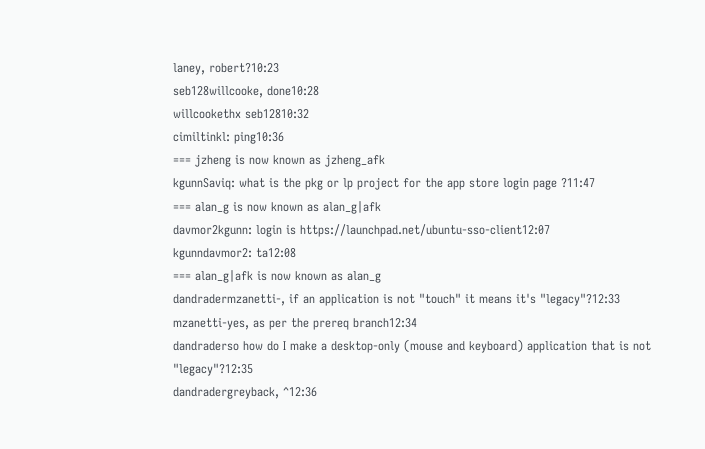laney, robert?10:23
seb128willcooke, done10:28
willcookethx seb12810:32
cimiltinkl: ping10:36
=== jzheng is now known as jzheng_afk
kgunnSaviq: what is the pkg or lp project for the app store login page ?11:47
=== alan_g is now known as alan_g|afk
davmor2kgunn: login is https://launchpad.net/ubuntu-sso-client12:07
kgunndavmor2: ta12:08
=== alan_g|afk is now known as alan_g
dandradermzanetti-, if an application is not "touch" it means it's "legacy"?12:33
mzanetti-yes, as per the prereq branch12:34
dandraderso how do I make a desktop-only (mouse and keyboard) application that is not "legacy"?12:35
dandradergreyback, ^12:36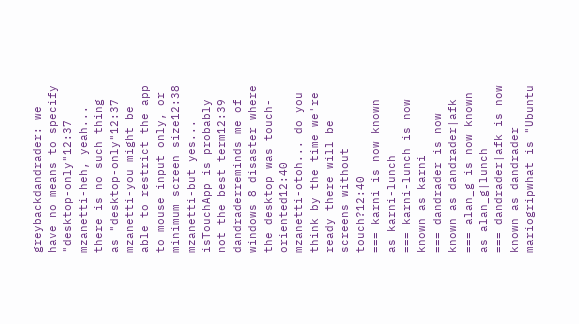greybackdandrader: we have no means to specify "desktop-only"12:37
mzanetti-heh, yeah... there is no such thing as "desktop-only"12:37
mzanetti-you might be able to restrict the app to mouse input only, or minimum screen size12:38
mzanetti-but yes... isTouchApp is probably not the best term12:39
dandraderreminds me of windows 8 disaster where the desktop was touch-oriented12:40
mzanetti-otoh... do you think by the time we're ready there will be screens without touch?12:40
=== karni is now known as karni-lunch
=== karni-lunch is now known as karni
=== dandrader is now known as dandrader|afk
=== alan_g is now known as alan_g|lunch
=== dandrader|afk is now known as dandrader
mariogripwhat is "Ubuntu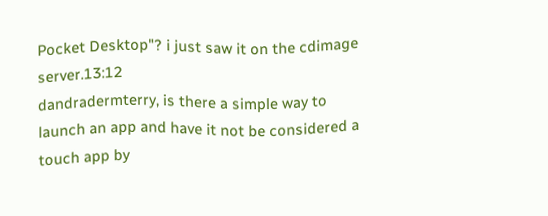Pocket Desktop"? i just saw it on the cdimage server.13:12
dandradermterry, is there a simple way to launch an app and have it not be considered a touch app by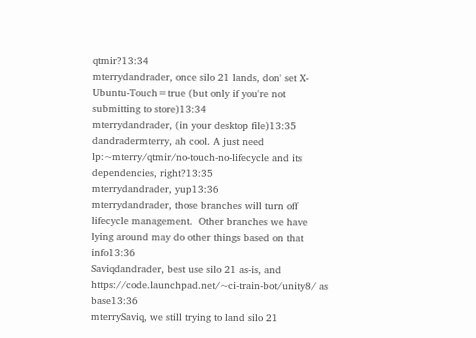qtmir?13:34
mterrydandrader, once silo 21 lands, don' set X-Ubuntu-Touch=true (but only if you're not submitting to store)13:34
mterrydandrader, (in your desktop file)13:35
dandradermterry, ah cool. A just need lp:~mterry/qtmir/no-touch-no-lifecycle and its dependencies, right?13:35
mterrydandrader, yup13:36
mterrydandrader, those branches will turn off lifecycle management.  Other branches we have lying around may do other things based on that info13:36
Saviqdandrader, best use silo 21 as-is, and https://code.launchpad.net/~ci-train-bot/unity8/ as base13:36
mterrySaviq, we still trying to land silo 21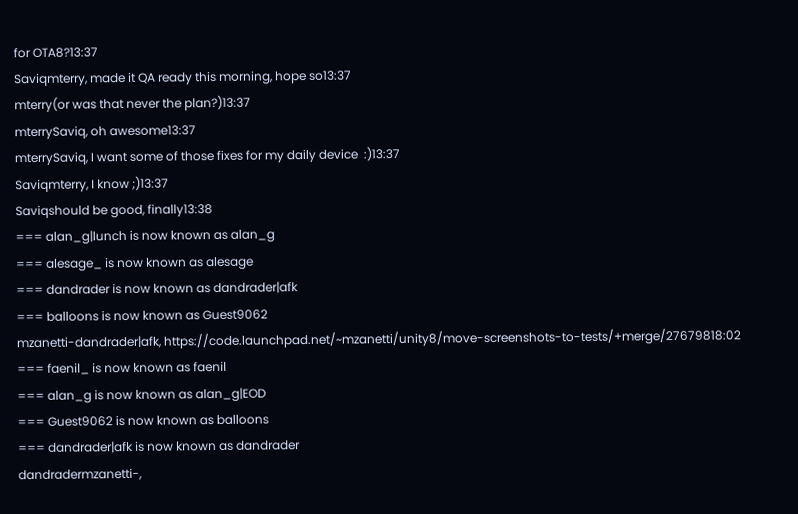for OTA8?13:37
Saviqmterry, made it QA ready this morning, hope so13:37
mterry(or was that never the plan?)13:37
mterrySaviq, oh awesome13:37
mterrySaviq, I want some of those fixes for my daily device  :)13:37
Saviqmterry, I know ;)13:37
Saviqshould be good, finally13:38
=== alan_g|lunch is now known as alan_g
=== alesage_ is now known as alesage
=== dandrader is now known as dandrader|afk
=== balloons is now known as Guest9062
mzanetti-dandrader|afk, https://code.launchpad.net/~mzanetti/unity8/move-screenshots-to-tests/+merge/27679818:02
=== faenil_ is now known as faenil
=== alan_g is now known as alan_g|EOD
=== Guest9062 is now known as balloons
=== dandrader|afk is now known as dandrader
dandradermzanetti-,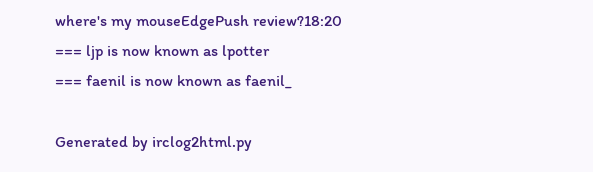where's my mouseEdgePush review?18:20
=== ljp is now known as lpotter
=== faenil is now known as faenil_

Generated by irclog2html.py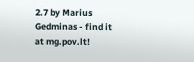2.7 by Marius Gedminas - find it at mg.pov.lt!